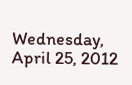Wednesday, April 25, 2012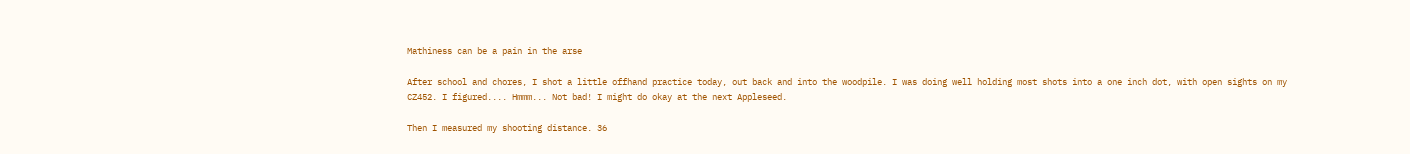Mathiness can be a pain in the arse

After school and chores, I shot a little offhand practice today, out back and into the woodpile. I was doing well holding most shots into a one inch dot, with open sights on my CZ452. I figured.... Hmmm... Not bad! I might do okay at the next Appleseed.

Then I measured my shooting distance. 36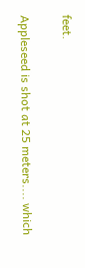feet.

Appleseed is shot at 25 meters.... which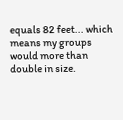equals 82 feet... which means my groups would more than double in size.